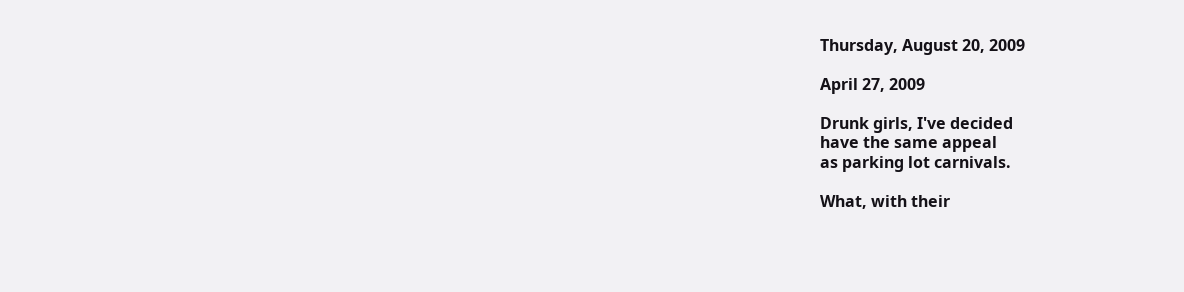Thursday, August 20, 2009

April 27, 2009

Drunk girls, I've decided
have the same appeal
as parking lot carnivals.

What, with their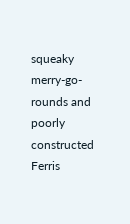squeaky
merry-go-rounds and poorly
constructed Ferris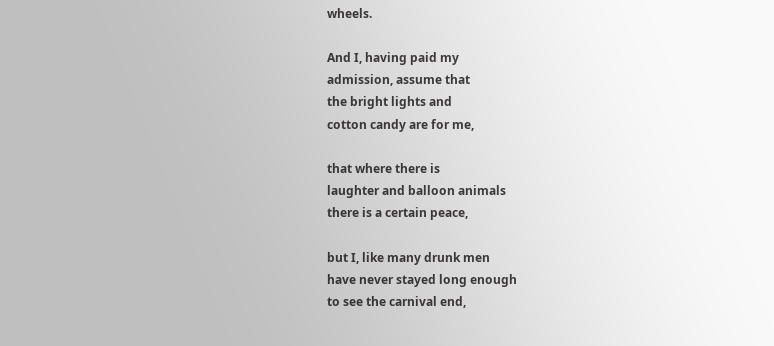wheels.

And I, having paid my
admission, assume that
the bright lights and
cotton candy are for me,

that where there is
laughter and balloon animals
there is a certain peace,

but I, like many drunk men
have never stayed long enough
to see the carnival end,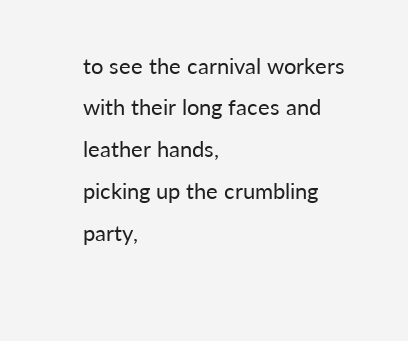to see the carnival workers
with their long faces and leather hands,
picking up the crumbling party,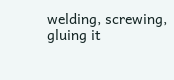welding, screwing, gluing it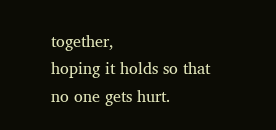together,
hoping it holds so that no one gets hurt.